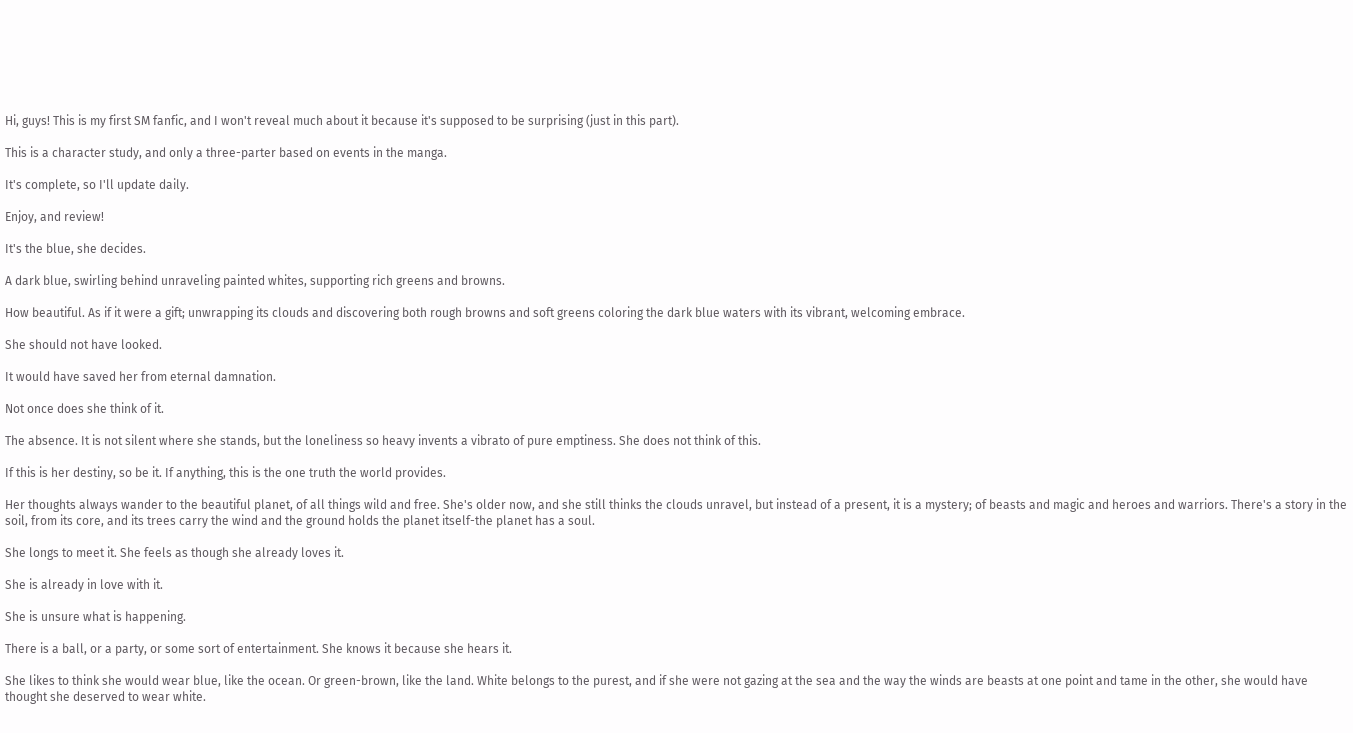Hi, guys! This is my first SM fanfic, and I won't reveal much about it because it's supposed to be surprising (just in this part).

This is a character study, and only a three-parter based on events in the manga.

It's complete, so I'll update daily.

Enjoy, and review!

It's the blue, she decides.

A dark blue, swirling behind unraveling painted whites, supporting rich greens and browns.

How beautiful. As if it were a gift; unwrapping its clouds and discovering both rough browns and soft greens coloring the dark blue waters with its vibrant, welcoming embrace.

She should not have looked.

It would have saved her from eternal damnation.

Not once does she think of it.

The absence. It is not silent where she stands, but the loneliness so heavy invents a vibrato of pure emptiness. She does not think of this.

If this is her destiny, so be it. If anything, this is the one truth the world provides.

Her thoughts always wander to the beautiful planet, of all things wild and free. She's older now, and she still thinks the clouds unravel, but instead of a present, it is a mystery; of beasts and magic and heroes and warriors. There's a story in the soil, from its core, and its trees carry the wind and the ground holds the planet itself-the planet has a soul.

She longs to meet it. She feels as though she already loves it.

She is already in love with it.

She is unsure what is happening.

There is a ball, or a party, or some sort of entertainment. She knows it because she hears it.

She likes to think she would wear blue, like the ocean. Or green-brown, like the land. White belongs to the purest, and if she were not gazing at the sea and the way the winds are beasts at one point and tame in the other, she would have thought she deserved to wear white.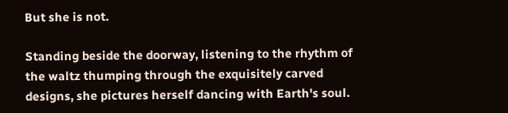But she is not.

Standing beside the doorway, listening to the rhythm of the waltz thumping through the exquisitely carved designs, she pictures herself dancing with Earth's soul.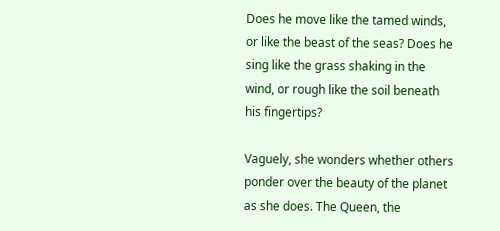Does he move like the tamed winds, or like the beast of the seas? Does he sing like the grass shaking in the wind, or rough like the soil beneath his fingertips?

Vaguely, she wonders whether others ponder over the beauty of the planet as she does. The Queen, the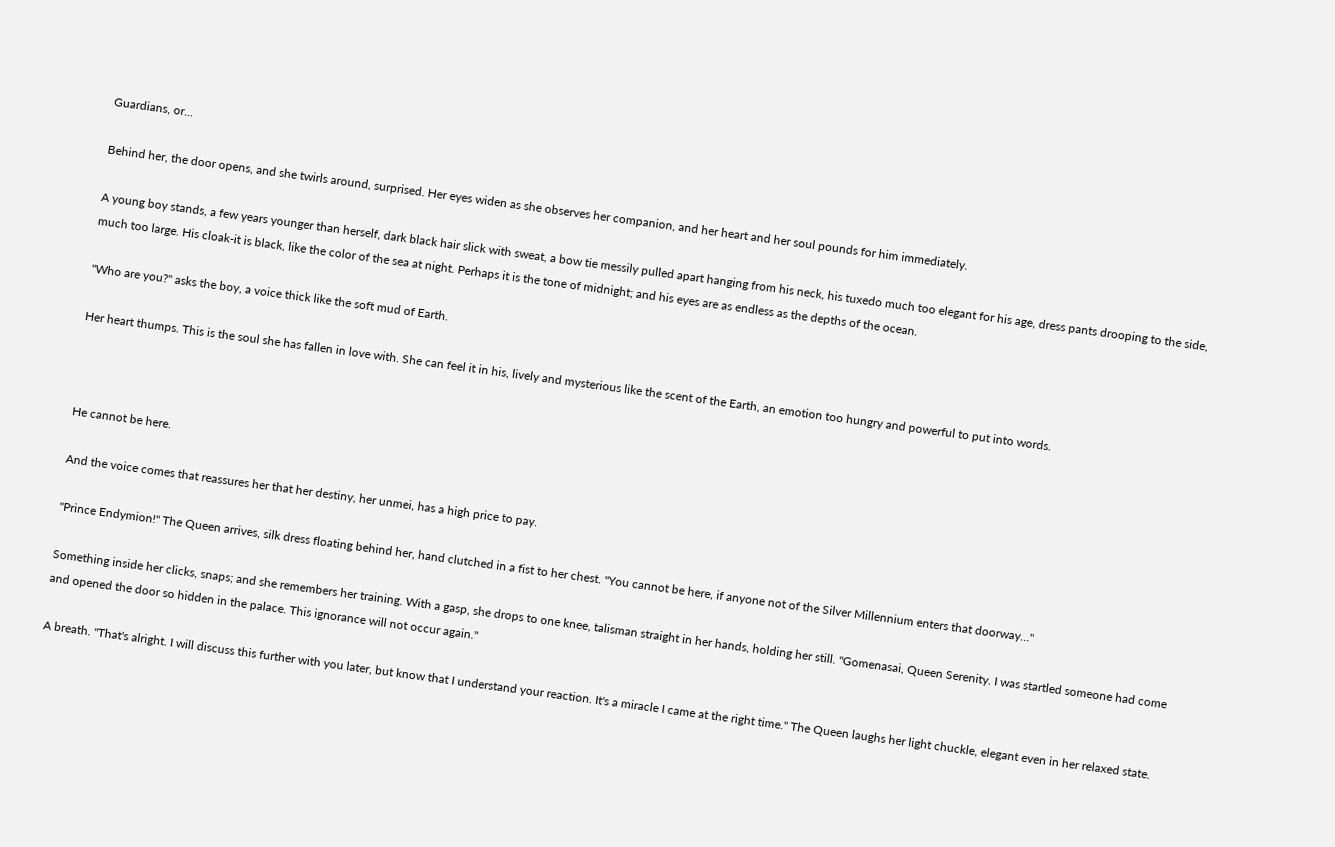Guardians, or...

Behind her, the door opens, and she twirls around, surprised. Her eyes widen as she observes her companion, and her heart and her soul pounds for him immediately.

A young boy stands, a few years younger than herself, dark black hair slick with sweat, a bow tie messily pulled apart hanging from his neck, his tuxedo much too elegant for his age, dress pants drooping to the side, much too large. His cloak-it is black, like the color of the sea at night. Perhaps it is the tone of midnight; and his eyes are as endless as the depths of the ocean.

"Who are you?" asks the boy, a voice thick like the soft mud of Earth.

Her heart thumps. This is the soul she has fallen in love with. She can feel it in his, lively and mysterious like the scent of the Earth, an emotion too hungry and powerful to put into words.



He cannot be here.

And the voice comes that reassures her that her destiny, her unmei, has a high price to pay.

"Prince Endymion!" The Queen arrives, silk dress floating behind her, hand clutched in a fist to her chest. "You cannot be here, if anyone not of the Silver Millennium enters that doorway…"

Something inside her clicks, snaps; and she remembers her training. With a gasp, she drops to one knee, talisman straight in her hands, holding her still. "Gomenasai, Queen Serenity. I was startled someone had come and opened the door so hidden in the palace. This ignorance will not occur again."

A breath. "That's alright. I will discuss this further with you later, but know that I understand your reaction. It's a miracle I came at the right time." The Queen laughs her light chuckle, elegant even in her relaxed state.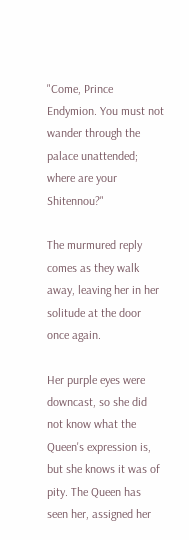"Come, Prince Endymion. You must not wander through the palace unattended; where are your Shitennou?"

The murmured reply comes as they walk away, leaving her in her solitude at the door once again.

Her purple eyes were downcast, so she did not know what the Queen's expression is, but she knows it was of pity. The Queen has seen her, assigned her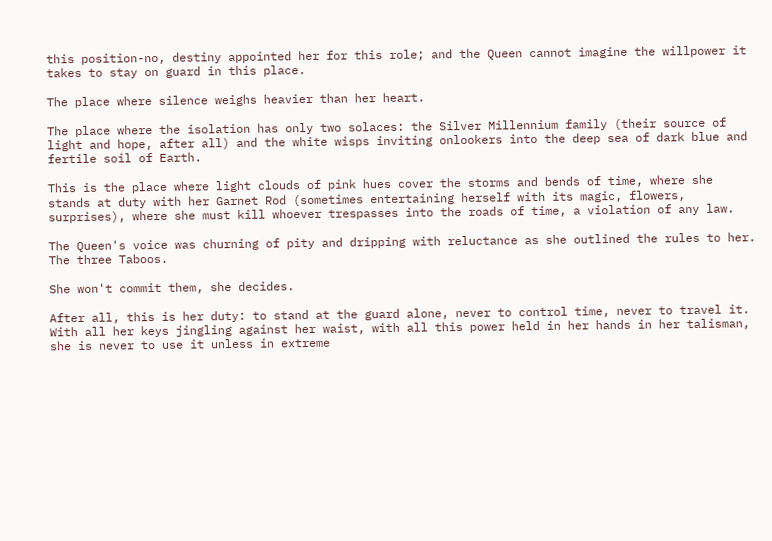this position-no, destiny appointed her for this role; and the Queen cannot imagine the willpower it takes to stay on guard in this place.

The place where silence weighs heavier than her heart.

The place where the isolation has only two solaces: the Silver Millennium family (their source of light and hope, after all) and the white wisps inviting onlookers into the deep sea of dark blue and fertile soil of Earth.

This is the place where light clouds of pink hues cover the storms and bends of time, where she stands at duty with her Garnet Rod (sometimes entertaining herself with its magic, flowers, surprises), where she must kill whoever trespasses into the roads of time, a violation of any law.

The Queen's voice was churning of pity and dripping with reluctance as she outlined the rules to her. The three Taboos.

She won't commit them, she decides.

After all, this is her duty: to stand at the guard alone, never to control time, never to travel it. With all her keys jingling against her waist, with all this power held in her hands in her talisman, she is never to use it unless in extreme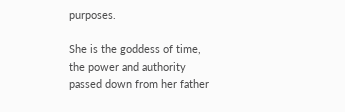purposes.

She is the goddess of time, the power and authority passed down from her father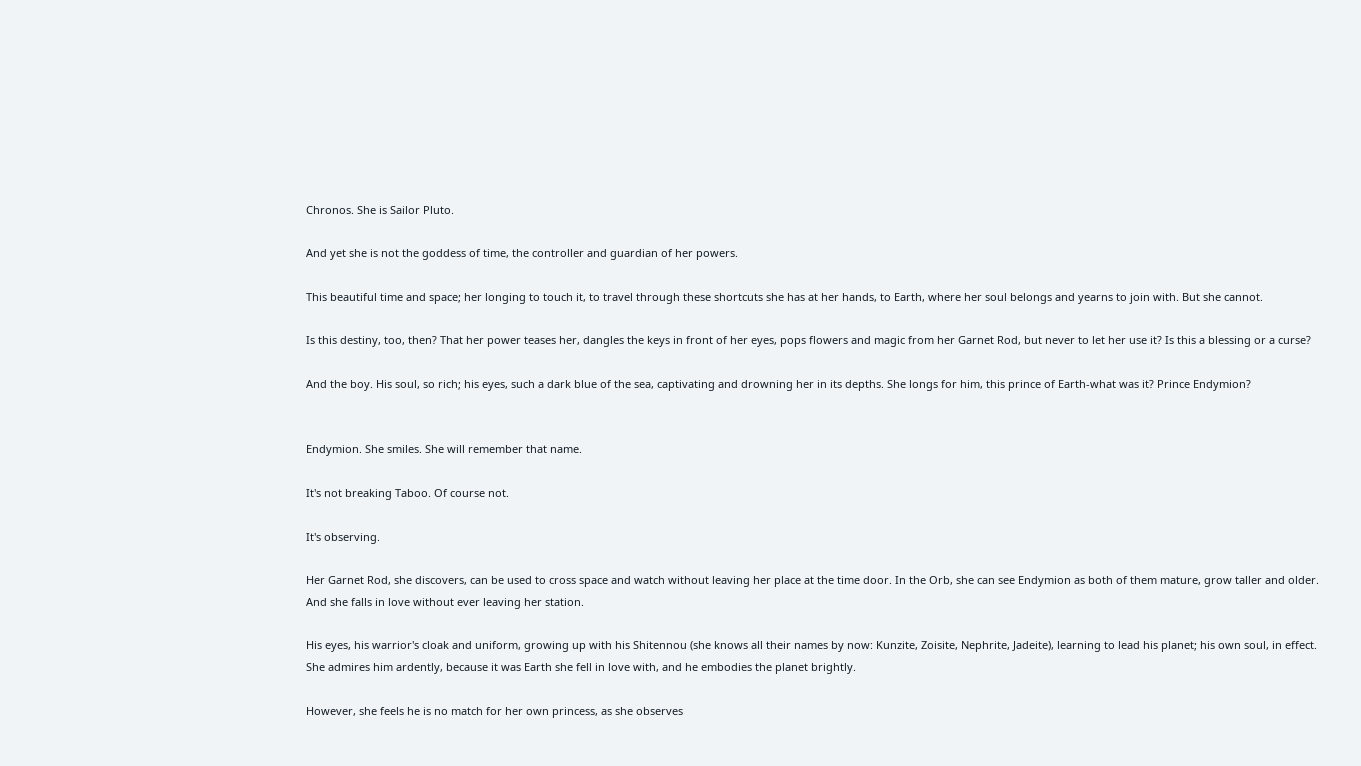Chronos. She is Sailor Pluto.

And yet she is not the goddess of time, the controller and guardian of her powers.

This beautiful time and space; her longing to touch it, to travel through these shortcuts she has at her hands, to Earth, where her soul belongs and yearns to join with. But she cannot.

Is this destiny, too, then? That her power teases her, dangles the keys in front of her eyes, pops flowers and magic from her Garnet Rod, but never to let her use it? Is this a blessing or a curse?

And the boy. His soul, so rich; his eyes, such a dark blue of the sea, captivating and drowning her in its depths. She longs for him, this prince of Earth-what was it? Prince Endymion?


Endymion. She smiles. She will remember that name.

It's not breaking Taboo. Of course not.

It's observing.

Her Garnet Rod, she discovers, can be used to cross space and watch without leaving her place at the time door. In the Orb, she can see Endymion as both of them mature, grow taller and older. And she falls in love without ever leaving her station.

His eyes, his warrior's cloak and uniform, growing up with his Shitennou (she knows all their names by now: Kunzite, Zoisite, Nephrite, Jadeite), learning to lead his planet; his own soul, in effect. She admires him ardently, because it was Earth she fell in love with, and he embodies the planet brightly.

However, she feels he is no match for her own princess, as she observes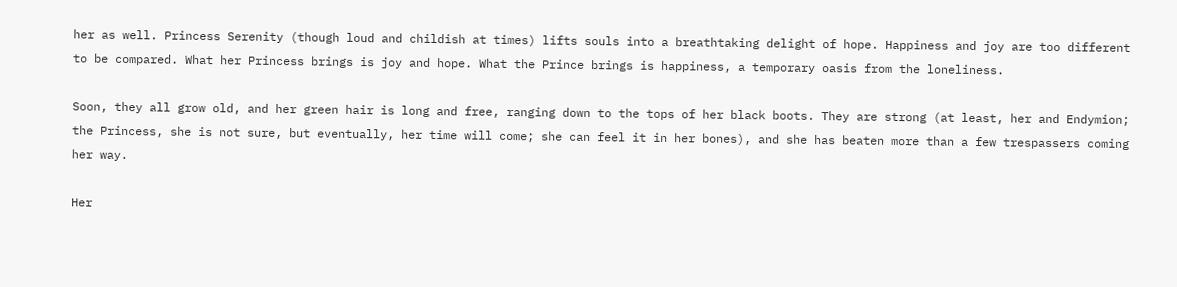her as well. Princess Serenity (though loud and childish at times) lifts souls into a breathtaking delight of hope. Happiness and joy are too different to be compared. What her Princess brings is joy and hope. What the Prince brings is happiness, a temporary oasis from the loneliness.

Soon, they all grow old, and her green hair is long and free, ranging down to the tops of her black boots. They are strong (at least, her and Endymion; the Princess, she is not sure, but eventually, her time will come; she can feel it in her bones), and she has beaten more than a few trespassers coming her way.

Her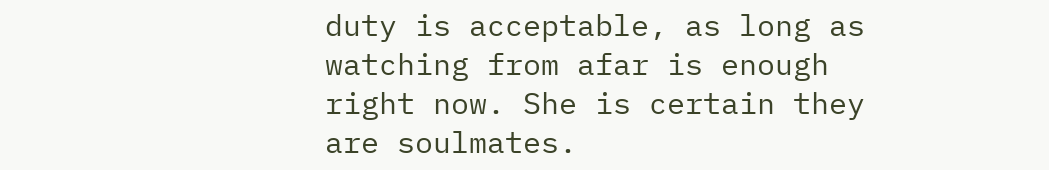duty is acceptable, as long as watching from afar is enough right now. She is certain they are soulmates.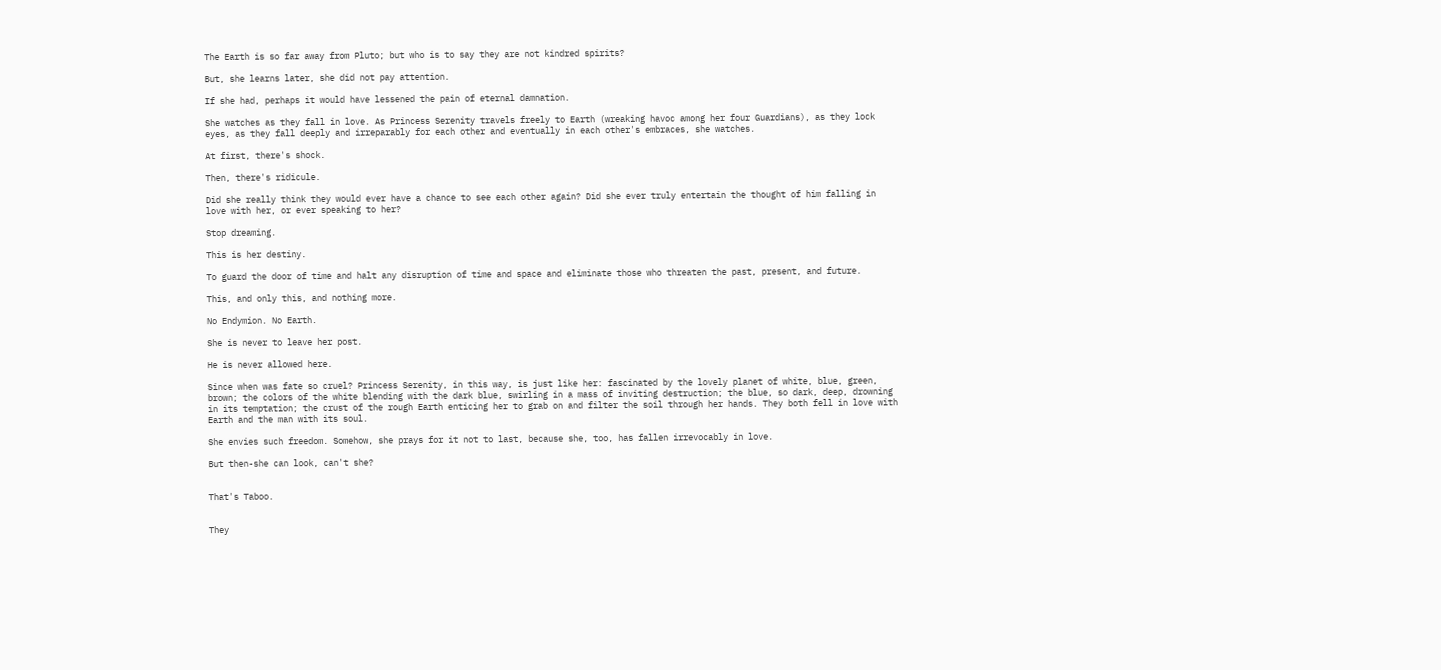The Earth is so far away from Pluto; but who is to say they are not kindred spirits?

But, she learns later, she did not pay attention.

If she had, perhaps it would have lessened the pain of eternal damnation.

She watches as they fall in love. As Princess Serenity travels freely to Earth (wreaking havoc among her four Guardians), as they lock eyes, as they fall deeply and irreparably for each other and eventually in each other's embraces, she watches.

At first, there's shock.

Then, there's ridicule.

Did she really think they would ever have a chance to see each other again? Did she ever truly entertain the thought of him falling in love with her, or ever speaking to her?

Stop dreaming.

This is her destiny.

To guard the door of time and halt any disruption of time and space and eliminate those who threaten the past, present, and future.

This, and only this, and nothing more.

No Endymion. No Earth.

She is never to leave her post.

He is never allowed here.

Since when was fate so cruel? Princess Serenity, in this way, is just like her: fascinated by the lovely planet of white, blue, green, brown; the colors of the white blending with the dark blue, swirling in a mass of inviting destruction; the blue, so dark, deep, drowning in its temptation; the crust of the rough Earth enticing her to grab on and filter the soil through her hands. They both fell in love with Earth and the man with its soul.

She envies such freedom. Somehow, she prays for it not to last, because she, too, has fallen irrevocably in love.

But then-she can look, can't she?


That's Taboo.


They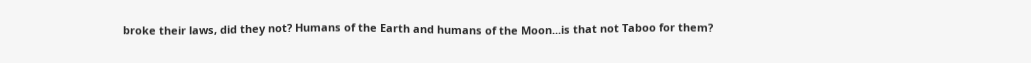broke their laws, did they not? Humans of the Earth and humans of the Moon...is that not Taboo for them?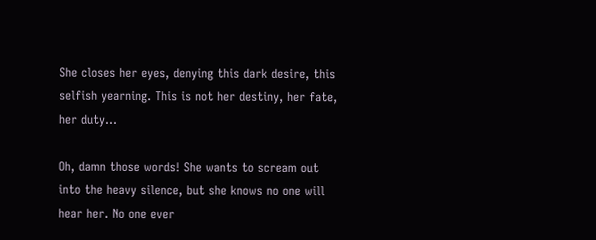She closes her eyes, denying this dark desire, this selfish yearning. This is not her destiny, her fate, her duty…

Oh, damn those words! She wants to scream out into the heavy silence, but she knows no one will hear her. No one ever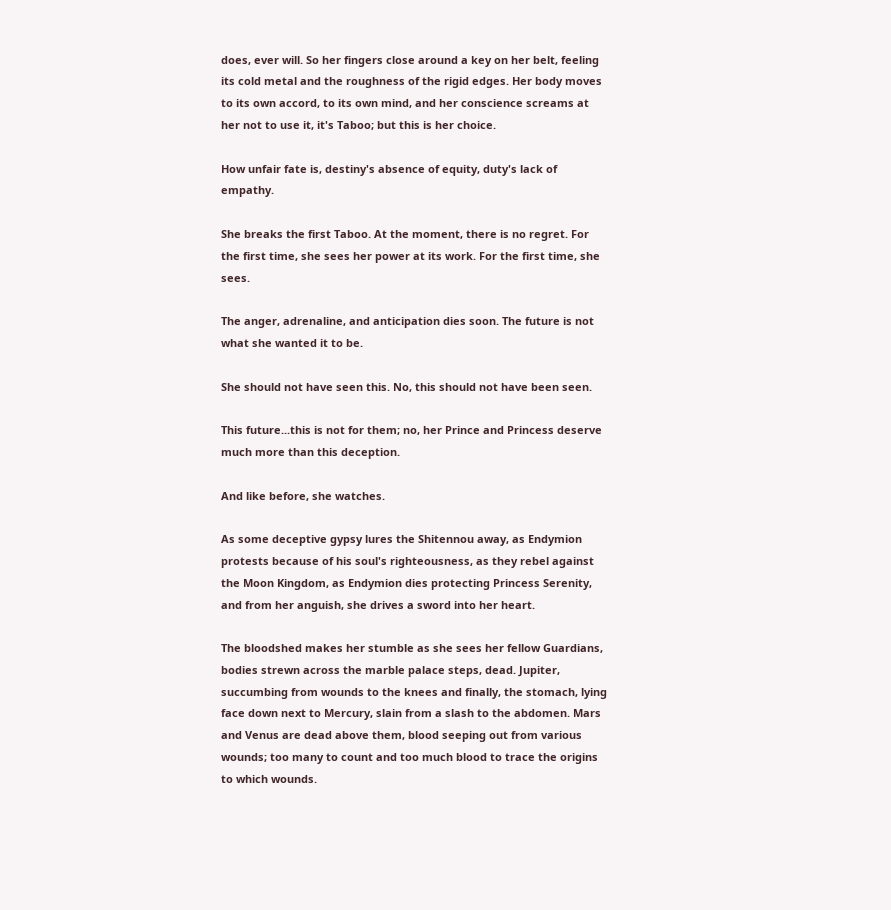does, ever will. So her fingers close around a key on her belt, feeling its cold metal and the roughness of the rigid edges. Her body moves to its own accord, to its own mind, and her conscience screams at her not to use it, it's Taboo; but this is her choice.

How unfair fate is, destiny's absence of equity, duty's lack of empathy.

She breaks the first Taboo. At the moment, there is no regret. For the first time, she sees her power at its work. For the first time, she sees.

The anger, adrenaline, and anticipation dies soon. The future is not what she wanted it to be.

She should not have seen this. No, this should not have been seen.

This future...this is not for them; no, her Prince and Princess deserve much more than this deception.

And like before, she watches.

As some deceptive gypsy lures the Shitennou away, as Endymion protests because of his soul's righteousness, as they rebel against the Moon Kingdom, as Endymion dies protecting Princess Serenity, and from her anguish, she drives a sword into her heart.

The bloodshed makes her stumble as she sees her fellow Guardians, bodies strewn across the marble palace steps, dead. Jupiter, succumbing from wounds to the knees and finally, the stomach, lying face down next to Mercury, slain from a slash to the abdomen. Mars and Venus are dead above them, blood seeping out from various wounds; too many to count and too much blood to trace the origins to which wounds.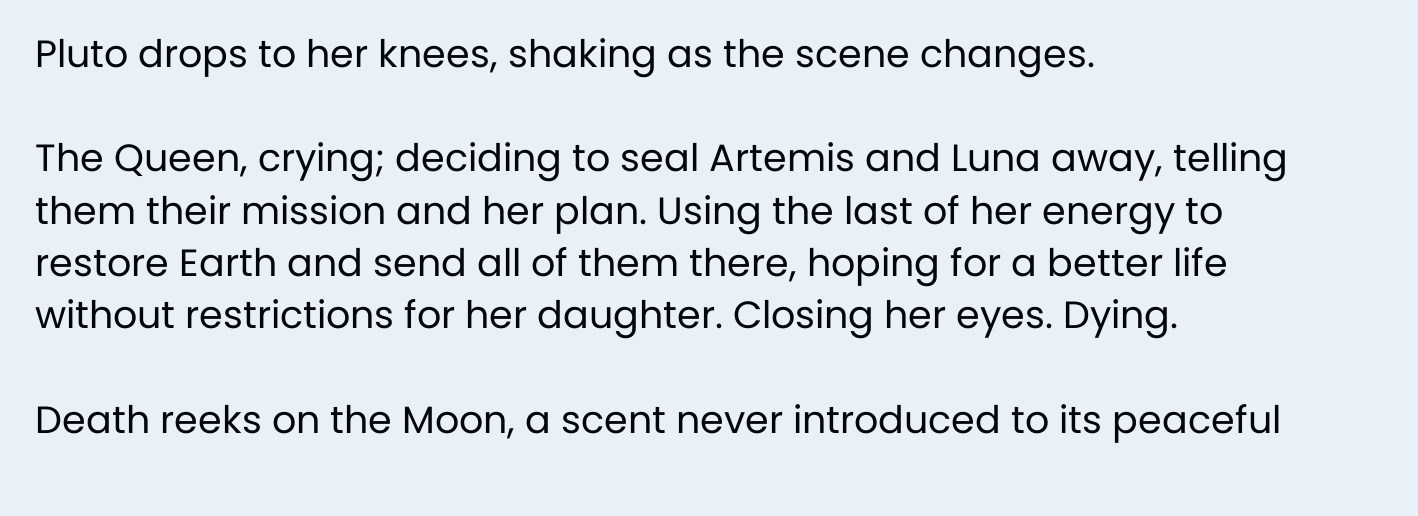Pluto drops to her knees, shaking as the scene changes.

The Queen, crying; deciding to seal Artemis and Luna away, telling them their mission and her plan. Using the last of her energy to restore Earth and send all of them there, hoping for a better life without restrictions for her daughter. Closing her eyes. Dying.

Death reeks on the Moon, a scent never introduced to its peaceful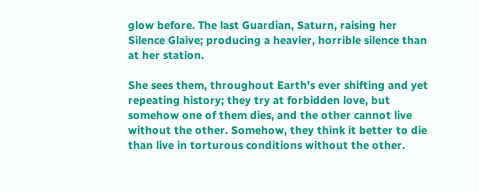glow before. The last Guardian, Saturn, raising her Silence Glaive; producing a heavier, horrible silence than at her station.

She sees them, throughout Earth's ever shifting and yet repeating history; they try at forbidden love, but somehow one of them dies, and the other cannot live without the other. Somehow, they think it better to die than live in torturous conditions without the other.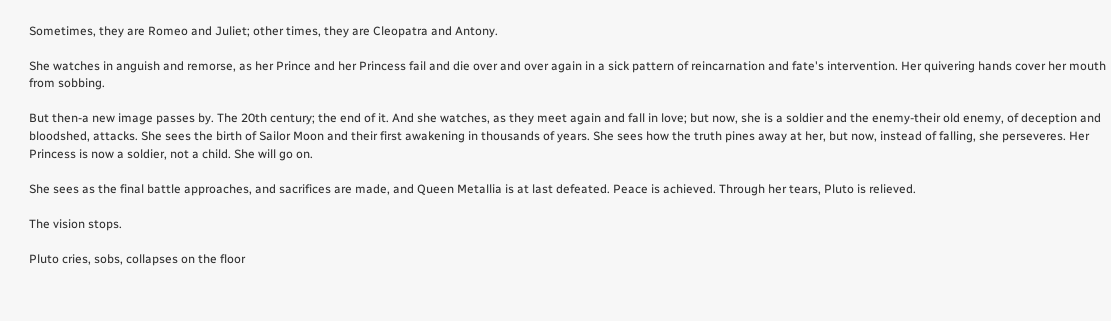Sometimes, they are Romeo and Juliet; other times, they are Cleopatra and Antony.

She watches in anguish and remorse, as her Prince and her Princess fail and die over and over again in a sick pattern of reincarnation and fate's intervention. Her quivering hands cover her mouth from sobbing.

But then-a new image passes by. The 20th century; the end of it. And she watches, as they meet again and fall in love; but now, she is a soldier and the enemy-their old enemy, of deception and bloodshed, attacks. She sees the birth of Sailor Moon and their first awakening in thousands of years. She sees how the truth pines away at her, but now, instead of falling, she perseveres. Her Princess is now a soldier, not a child. She will go on.

She sees as the final battle approaches, and sacrifices are made, and Queen Metallia is at last defeated. Peace is achieved. Through her tears, Pluto is relieved.

The vision stops.

Pluto cries, sobs, collapses on the floor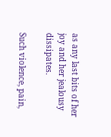as any last bits of her joy and her jealousy dissipates.

Such violence, pain,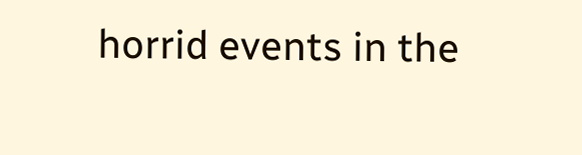horrid events in the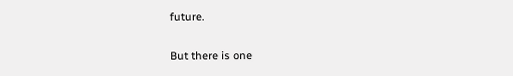future.

But there is one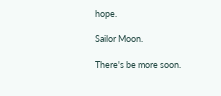hope.

Sailor Moon.

There's be more soon.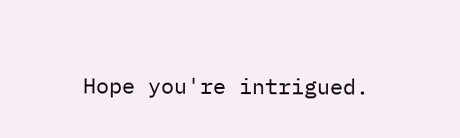Hope you're intrigued.